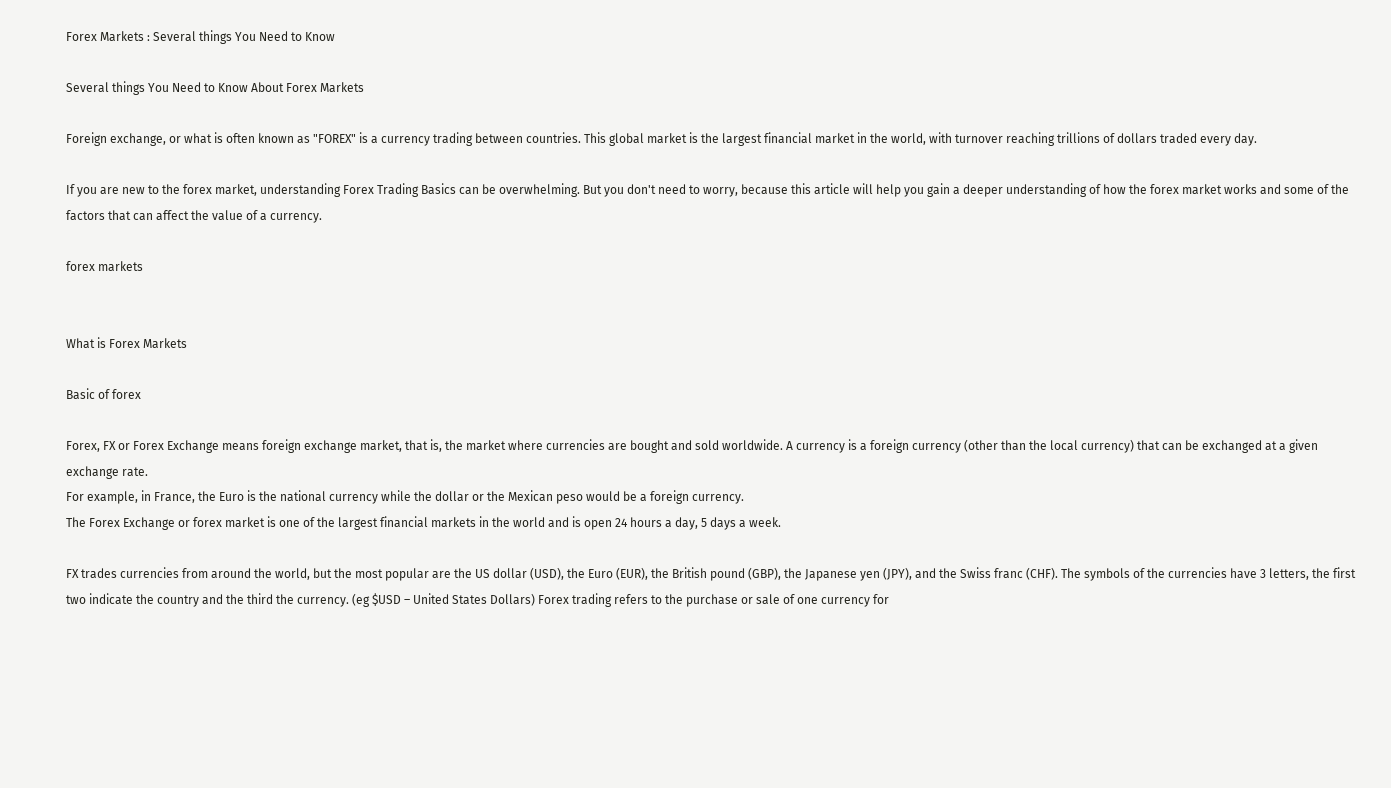Forex Markets : Several things You Need to Know

Several things You Need to Know About Forex Markets

Foreign exchange, or what is often known as "FOREX" is a currency trading between countries. This global market is the largest financial market in the world, with turnover reaching trillions of dollars traded every day.

If you are new to the forex market, understanding Forex Trading Basics can be overwhelming. But you don't need to worry, because this article will help you gain a deeper understanding of how the forex market works and some of the factors that can affect the value of a currency.

forex markets


What is Forex Markets

Basic of forex

Forex, FX or Forex Exchange means foreign exchange market, that is, the market where currencies are bought and sold worldwide. A currency is a foreign currency (other than the local currency) that can be exchanged at a given exchange rate.
For example, in France, the Euro is the national currency while the dollar or the Mexican peso would be a foreign currency.
The Forex Exchange or forex market is one of the largest financial markets in the world and is open 24 hours a day, 5 days a week.

FX trades currencies from around the world, but the most popular are the US dollar (USD), the Euro (EUR), the British pound (GBP), the Japanese yen (JPY), and the Swiss franc (CHF). The symbols of the currencies have 3 letters, the first two indicate the country and the third the currency. (eg $USD – United States Dollars) Forex trading refers to the purchase or sale of one currency for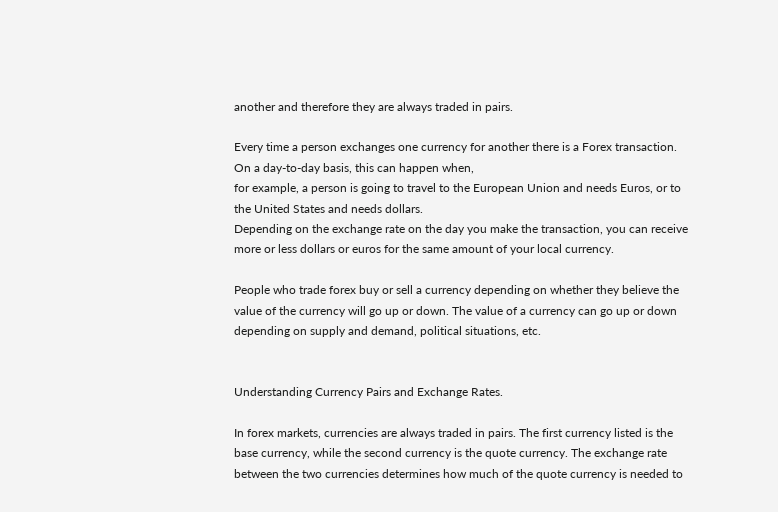another and therefore they are always traded in pairs.

Every time a person exchanges one currency for another there is a Forex transaction. On a day-to-day basis, this can happen when,
for example, a person is going to travel to the European Union and needs Euros, or to the United States and needs dollars.
Depending on the exchange rate on the day you make the transaction, you can receive more or less dollars or euros for the same amount of your local currency.

People who trade forex buy or sell a currency depending on whether they believe the value of the currency will go up or down. The value of a currency can go up or down depending on supply and demand, political situations, etc.


Understanding Currency Pairs and Exchange Rates.

In forex markets, currencies are always traded in pairs. The first currency listed is the base currency, while the second currency is the quote currency. The exchange rate between the two currencies determines how much of the quote currency is needed to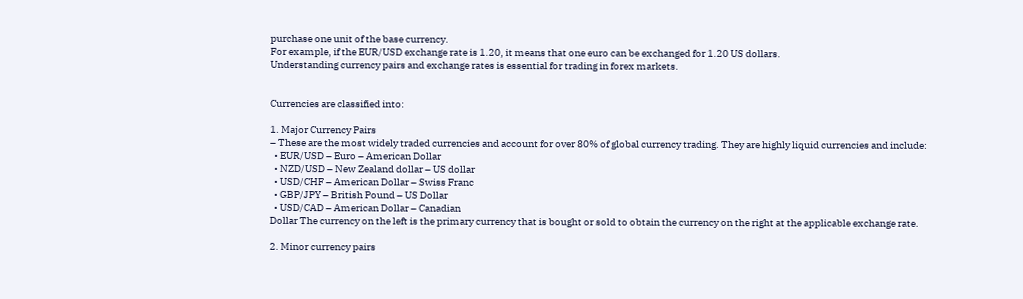purchase one unit of the base currency.
For example, if the EUR/USD exchange rate is 1.20, it means that one euro can be exchanged for 1.20 US dollars.
Understanding currency pairs and exchange rates is essential for trading in forex markets.


Currencies are classified into:

1. Major Currency Pairs
– These are the most widely traded currencies and account for over 80% of global currency trading. They are highly liquid currencies and include:
  • EUR/USD – Euro – American Dollar
  • NZD/USD – New Zealand dollar – US dollar
  • USD/CHF – American Dollar – Swiss Franc
  • GBP/JPY – British Pound – US Dollar
  • USD/CAD – American Dollar – Canadian
Dollar The currency on the left is the primary currency that is bought or sold to obtain the currency on the right at the applicable exchange rate.

2. Minor currency pairs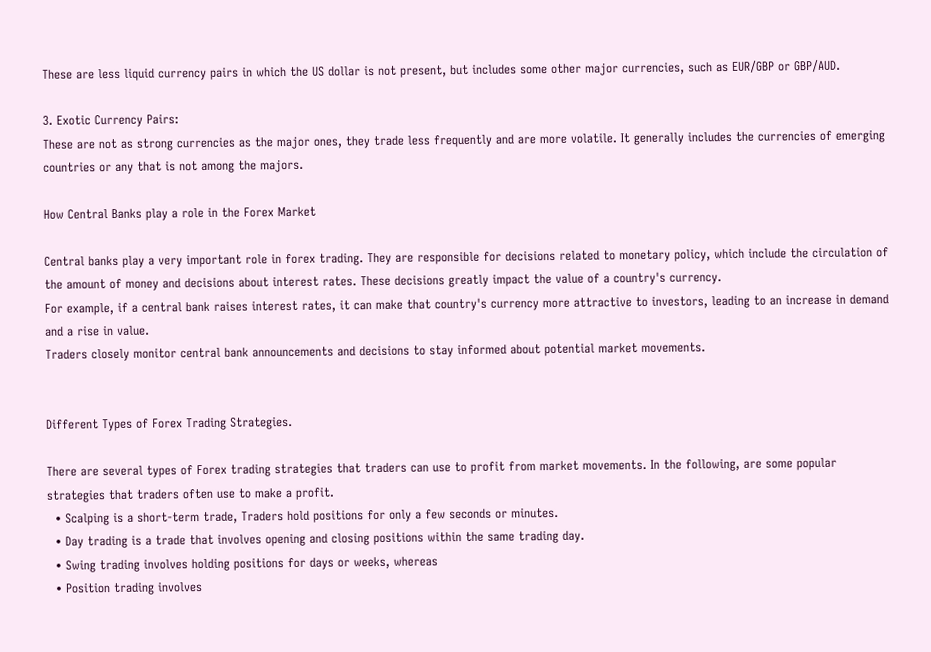These are less liquid currency pairs in which the US dollar is not present, but includes some other major currencies, such as EUR/GBP or GBP/AUD.

3. Exotic Currency Pairs:
These are not as strong currencies as the major ones, they trade less frequently and are more volatile. It generally includes the currencies of emerging countries or any that is not among the majors.

How Central Banks play a role in the Forex Market

Central banks play a very important role in forex trading. They are responsible for decisions related to monetary policy, which include the circulation of the amount of money and decisions about interest rates. These decisions greatly impact the value of a country's currency.
For example, if a central bank raises interest rates, it can make that country's currency more attractive to investors, leading to an increase in demand and a rise in value.
Traders closely monitor central bank announcements and decisions to stay informed about potential market movements.


Different Types of Forex Trading Strategies.

There are several types of Forex trading strategies that traders can use to profit from market movements. In the following, are some popular strategies that traders often use to make a profit.
  • Scalping is a short-term trade, Traders hold positions for only a few seconds or minutes.
  • Day trading is a trade that involves opening and closing positions within the same trading day.
  • Swing trading involves holding positions for days or weeks, whereas
  • Position trading involves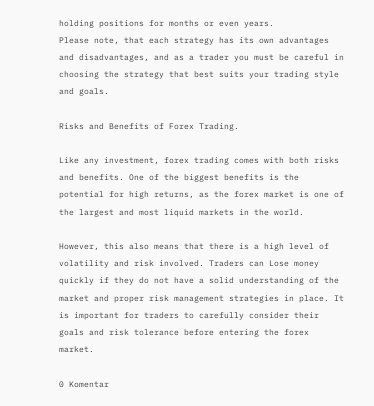holding positions for months or even years.
Please note, that each strategy has its own advantages and disadvantages, and as a trader you must be careful in choosing the strategy that best suits your trading style and goals.

Risks and Benefits of Forex Trading.

Like any investment, forex trading comes with both risks and benefits. One of the biggest benefits is the potential for high returns, as the forex market is one of the largest and most liquid markets in the world.

However, this also means that there is a high level of volatility and risk involved. Traders can Lose money quickly if they do not have a solid understanding of the market and proper risk management strategies in place. It is important for traders to carefully consider their goals and risk tolerance before entering the forex market.

0 Komentar